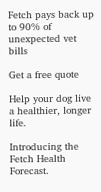Fetch pays back up to 90% of unexpected vet bills

Get a free quote

Help your dog live a healthier, longer life.

Introducing the Fetch Health Forecast.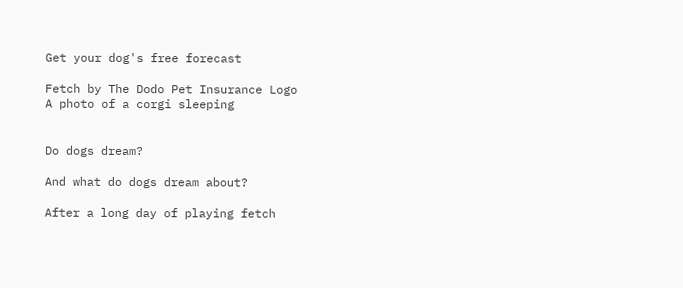Get your dog's free forecast

Fetch by The Dodo Pet Insurance Logo
A photo of a corgi sleeping


Do dogs dream?

And what do dogs dream about?

After a long day of playing fetch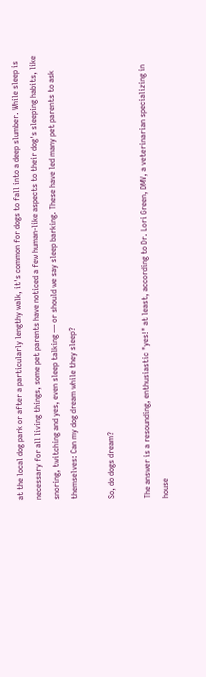at the local dog park or after a particularly lengthy walk, it's common for dogs to fall into a deep slumber. While sleep is necessary for all living things, some pet parents have noticed a few human-like aspects to their dog's sleeping habits, like snoring, twitching and yes, even sleep talking — or should we say sleep barking. These have led many pet parents to ask themselves: Can my dog dream while they sleep?

So, do dogs dream?

The answer is a resounding, enthusiastic "yes!" at least, according to Dr. Lori Green, DMV, a veterinarian specializing in house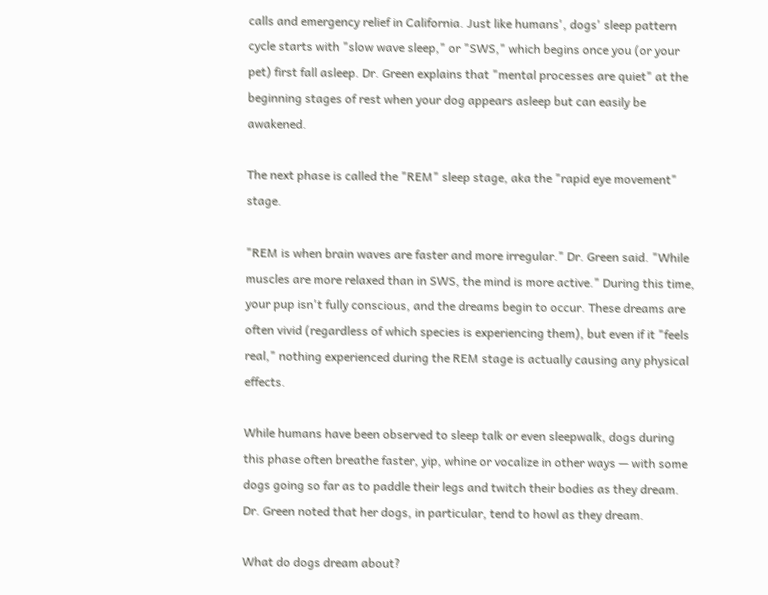calls and emergency relief in California. Just like humans', dogs' sleep pattern cycle starts with "slow wave sleep," or "SWS," which begins once you (or your pet) first fall asleep. Dr. Green explains that "mental processes are quiet" at the beginning stages of rest when your dog appears asleep but can easily be awakened.

The next phase is called the "REM" sleep stage, aka the "rapid eye movement" stage.

"REM is when brain waves are faster and more irregular." Dr. Green said. "While muscles are more relaxed than in SWS, the mind is more active." During this time, your pup isn't fully conscious, and the dreams begin to occur. These dreams are often vivid (regardless of which species is experiencing them), but even if it "feels real," nothing experienced during the REM stage is actually causing any physical effects.

While humans have been observed to sleep talk or even sleepwalk, dogs during this phase often breathe faster, yip, whine or vocalize in other ways — with some dogs going so far as to paddle their legs and twitch their bodies as they dream. Dr. Green noted that her dogs, in particular, tend to howl as they dream.

What do dogs dream about?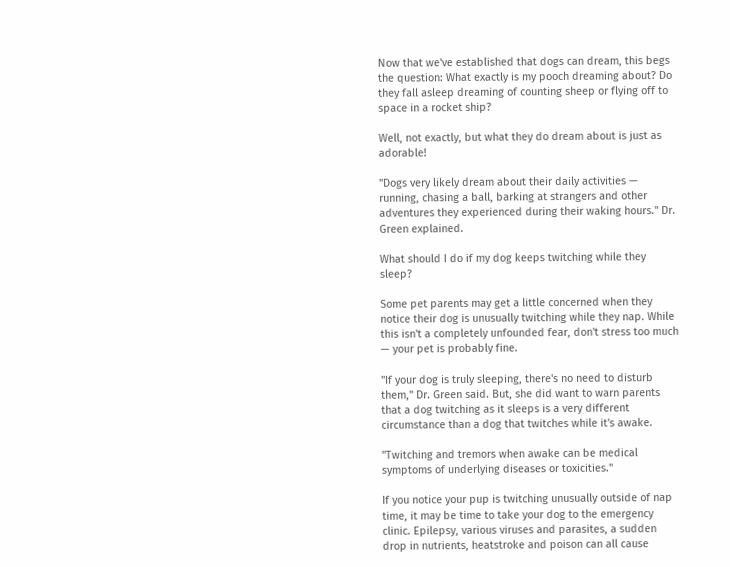Now that we've established that dogs can dream, this begs the question: What exactly is my pooch dreaming about? Do they fall asleep dreaming of counting sheep or flying off to space in a rocket ship?

Well, not exactly, but what they do dream about is just as adorable!

"Dogs very likely dream about their daily activities — running, chasing a ball, barking at strangers and other adventures they experienced during their waking hours." Dr. Green explained.

What should I do if my dog keeps twitching while they sleep?

Some pet parents may get a little concerned when they notice their dog is unusually twitching while they nap. While this isn't a completely unfounded fear, don't stress too much — your pet is probably fine.

"If your dog is truly sleeping, there's no need to disturb them," Dr. Green said. But, she did want to warn parents that a dog twitching as it sleeps is a very different circumstance than a dog that twitches while it's awake.

"Twitching and tremors when awake can be medical symptoms of underlying diseases or toxicities."

If you notice your pup is twitching unusually outside of nap time, it may be time to take your dog to the emergency clinic. Epilepsy, various viruses and parasites, a sudden drop in nutrients, heatstroke and poison can all cause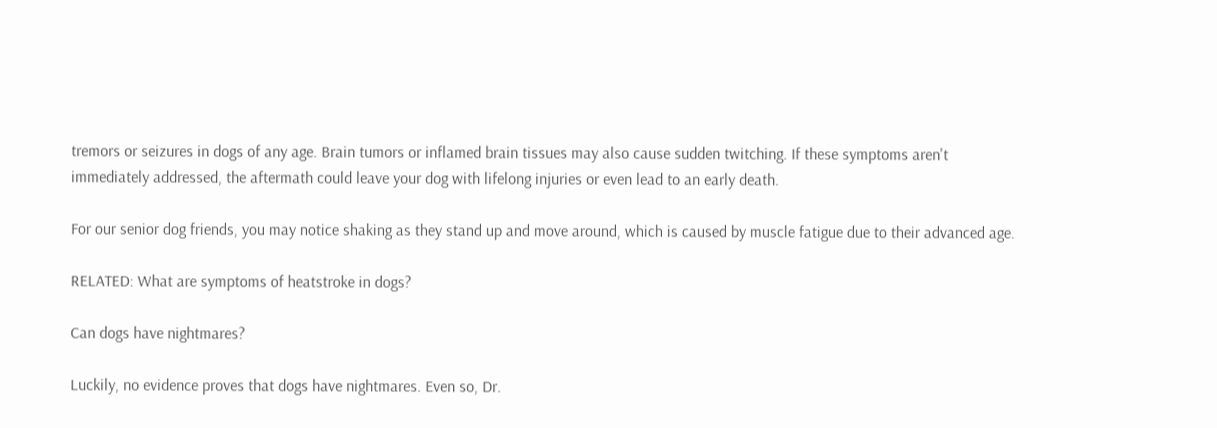tremors or seizures in dogs of any age. Brain tumors or inflamed brain tissues may also cause sudden twitching. If these symptoms aren't immediately addressed, the aftermath could leave your dog with lifelong injuries or even lead to an early death.

For our senior dog friends, you may notice shaking as they stand up and move around, which is caused by muscle fatigue due to their advanced age.

RELATED: What are symptoms of heatstroke in dogs?

Can dogs have nightmares?

Luckily, no evidence proves that dogs have nightmares. Even so, Dr.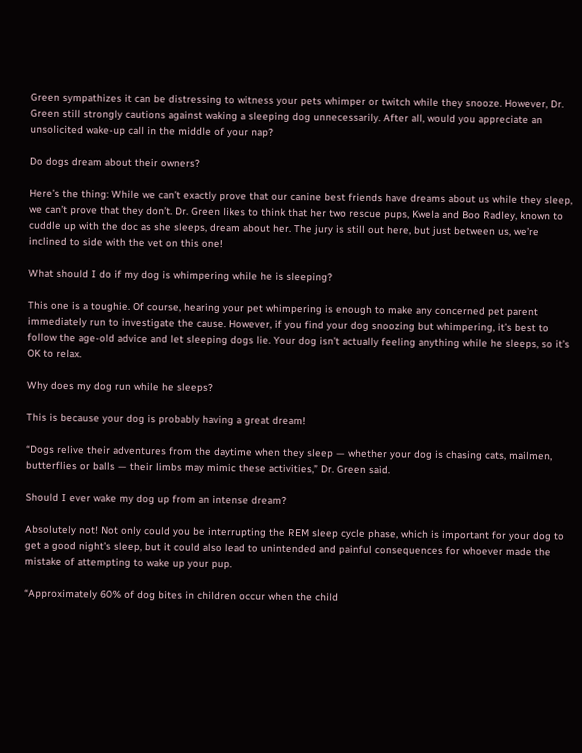Green sympathizes it can be distressing to witness your pets whimper or twitch while they snooze. However, Dr. Green still strongly cautions against waking a sleeping dog unnecessarily. After all, would you appreciate an unsolicited wake-up call in the middle of your nap?

Do dogs dream about their owners?

Here’s the thing: While we can’t exactly prove that our canine best friends have dreams about us while they sleep, we can’t prove that they don’t. Dr. Green likes to think that her two rescue pups, Kwela and Boo Radley, known to cuddle up with the doc as she sleeps, dream about her. The jury is still out here, but just between us, we’re inclined to side with the vet on this one!

What should I do if my dog is whimpering while he is sleeping?

This one is a toughie. Of course, hearing your pet whimpering is enough to make any concerned pet parent immediately run to investigate the cause. However, if you find your dog snoozing but whimpering, it’s best to follow the age-old advice and let sleeping dogs lie. Your dog isn’t actually feeling anything while he sleeps, so it’s OK to relax.

Why does my dog run while he sleeps?

This is because your dog is probably having a great dream!

“Dogs relive their adventures from the daytime when they sleep — whether your dog is chasing cats, mailmen, butterflies or balls — their limbs may mimic these activities,” Dr. Green said.

Should I ever wake my dog up from an intense dream?

Absolutely not! Not only could you be interrupting the REM sleep cycle phase, which is important for your dog to get a good night’s sleep, but it could also lead to unintended and painful consequences for whoever made the mistake of attempting to wake up your pup.

“Approximately 60% of dog bites in children occur when the child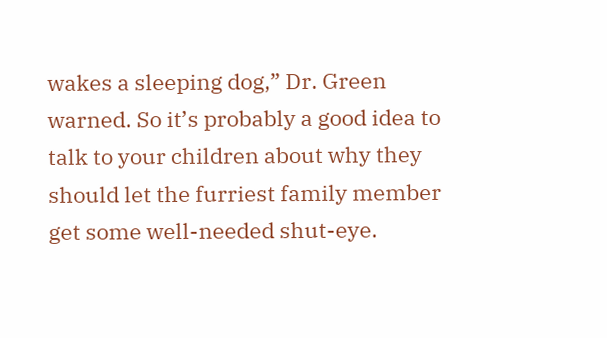wakes a sleeping dog,” Dr. Green warned. So it’s probably a good idea to talk to your children about why they should let the furriest family member get some well-needed shut-eye.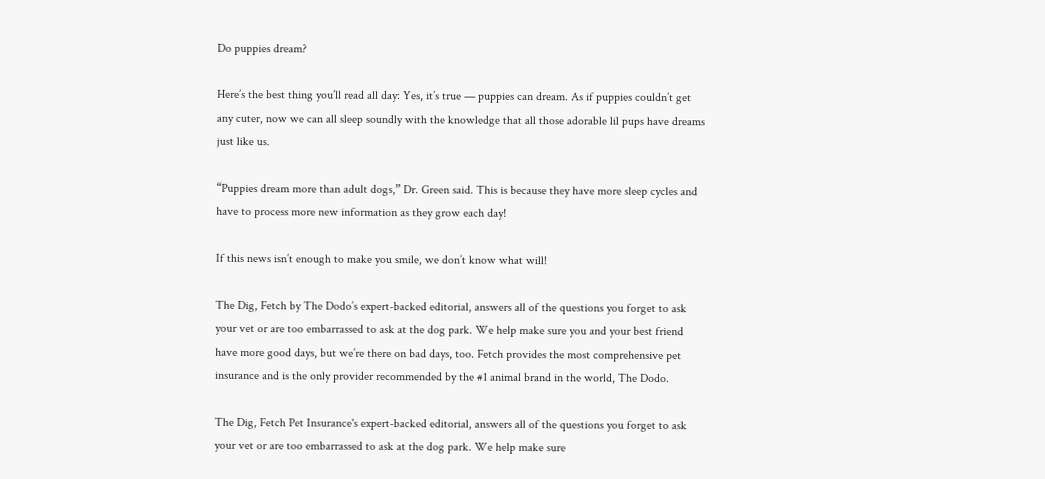Do puppies dream?

Here’s the best thing you’ll read all day: Yes, it’s true — puppies can dream. As if puppies couldn’t get any cuter, now we can all sleep soundly with the knowledge that all those adorable lil pups have dreams just like us.

“Puppies dream more than adult dogs,” Dr. Green said. This is because they have more sleep cycles and have to process more new information as they grow each day!

If this news isn’t enough to make you smile, we don’t know what will!

The Dig, Fetch by The Dodo’s expert-backed editorial, answers all of the questions you forget to ask your vet or are too embarrassed to ask at the dog park. We help make sure you and your best friend have more good days, but we’re there on bad days, too. Fetch provides the most comprehensive pet insurance and is the only provider recommended by the #1 animal brand in the world, The Dodo.

The Dig, Fetch Pet Insurance's expert-backed editorial, answers all of the questions you forget to ask your vet or are too embarrassed to ask at the dog park. We help make sure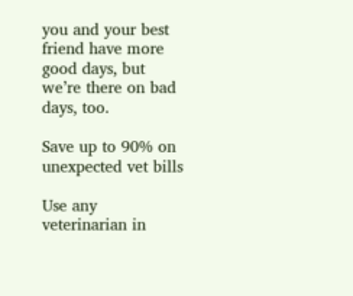you and your best friend have more good days, but we’re there on bad days, too.

Save up to 90% on unexpected vet bills

Use any veterinarian in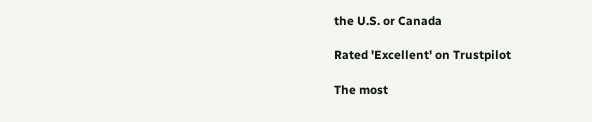the U.S. or Canada

Rated 'Excellent' on Trustpilot

The most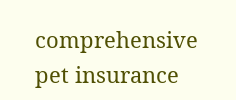comprehensive pet insurance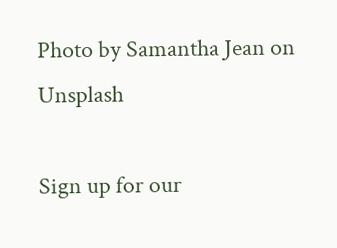Photo by Samantha Jean on Unsplash

Sign up for our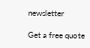newsletter

Get a free quote